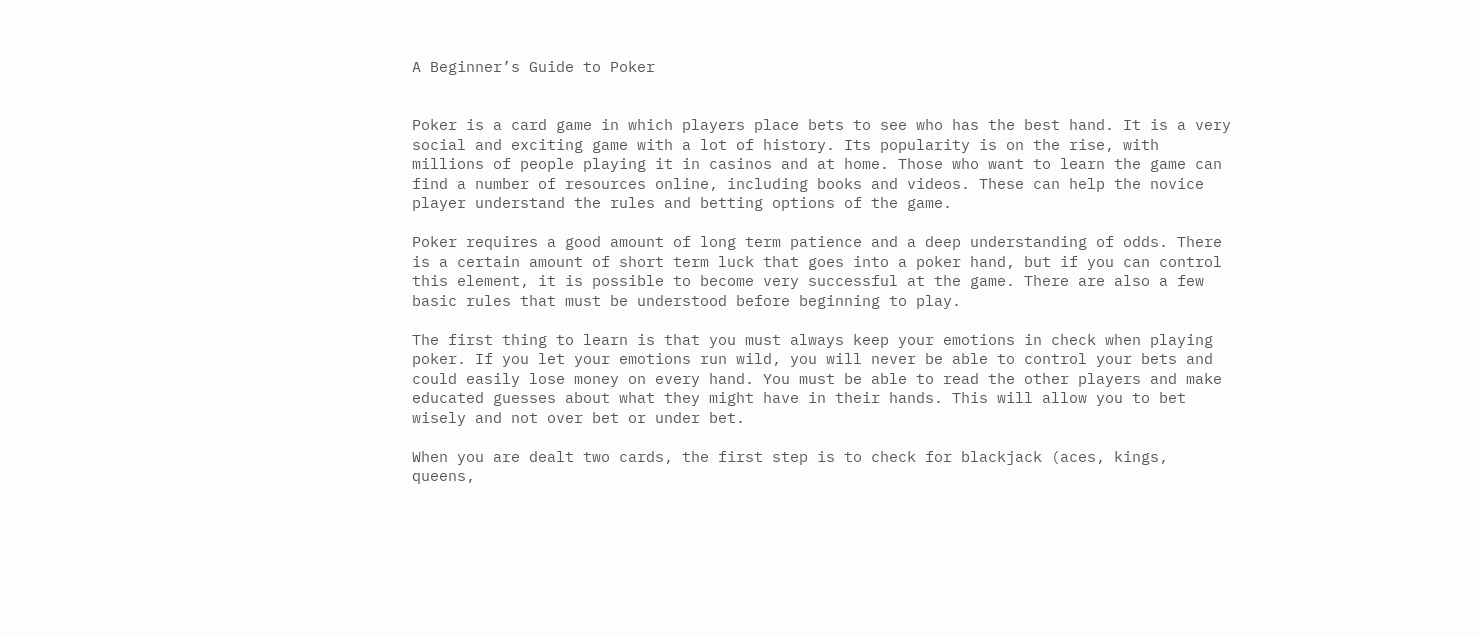A Beginner’s Guide to Poker


Poker is a card game in which players place bets to see who has the best hand. It is a very social and exciting game with a lot of history. Its popularity is on the rise, with millions of people playing it in casinos and at home. Those who want to learn the game can find a number of resources online, including books and videos. These can help the novice player understand the rules and betting options of the game.

Poker requires a good amount of long term patience and a deep understanding of odds. There is a certain amount of short term luck that goes into a poker hand, but if you can control this element, it is possible to become very successful at the game. There are also a few basic rules that must be understood before beginning to play.

The first thing to learn is that you must always keep your emotions in check when playing poker. If you let your emotions run wild, you will never be able to control your bets and could easily lose money on every hand. You must be able to read the other players and make educated guesses about what they might have in their hands. This will allow you to bet wisely and not over bet or under bet.

When you are dealt two cards, the first step is to check for blackjack (aces, kings, queens,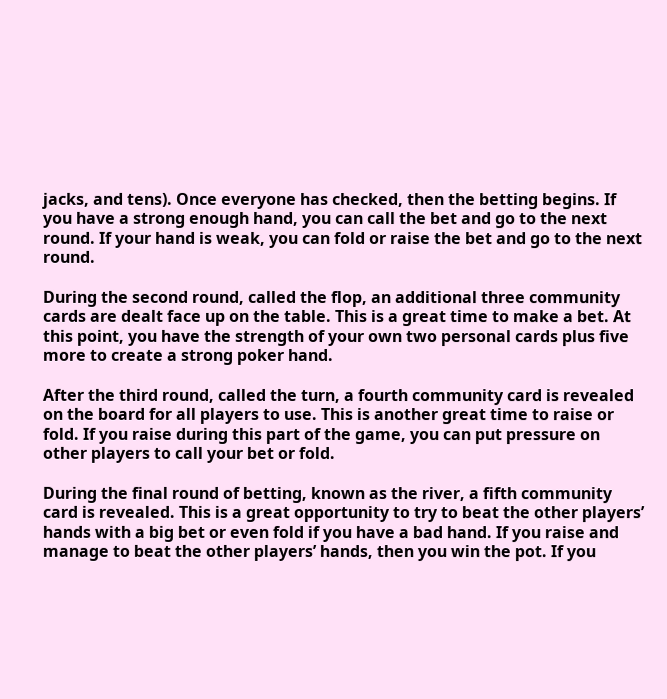jacks, and tens). Once everyone has checked, then the betting begins. If you have a strong enough hand, you can call the bet and go to the next round. If your hand is weak, you can fold or raise the bet and go to the next round.

During the second round, called the flop, an additional three community cards are dealt face up on the table. This is a great time to make a bet. At this point, you have the strength of your own two personal cards plus five more to create a strong poker hand.

After the third round, called the turn, a fourth community card is revealed on the board for all players to use. This is another great time to raise or fold. If you raise during this part of the game, you can put pressure on other players to call your bet or fold.

During the final round of betting, known as the river, a fifth community card is revealed. This is a great opportunity to try to beat the other players’ hands with a big bet or even fold if you have a bad hand. If you raise and manage to beat the other players’ hands, then you win the pot. If you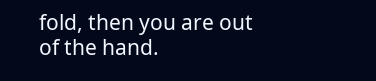fold, then you are out of the hand.